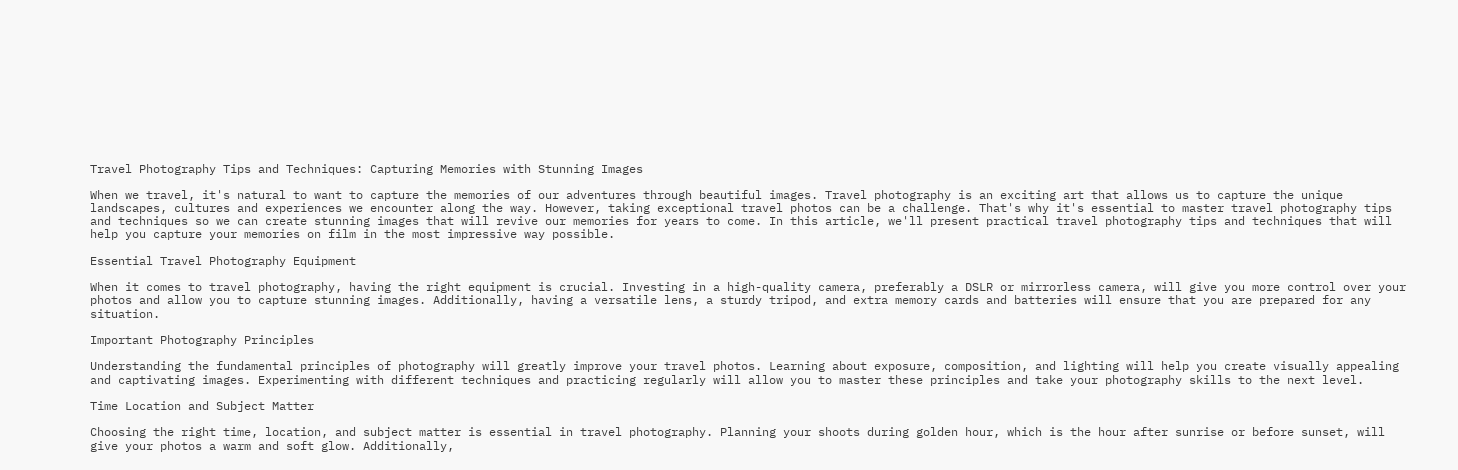Travel Photography Tips and Techniques: Capturing Memories with Stunning Images

When we travel, it's natural to want to capture the memories of our adventures through beautiful images. Travel photography is an exciting art that allows us to capture the unique landscapes, cultures and experiences we encounter along the way. However, taking exceptional travel photos can be a challenge. That's why it's essential to master travel photography tips and techniques so we can create stunning images that will revive our memories for years to come. In this article, we'll present practical travel photography tips and techniques that will help you capture your memories on film in the most impressive way possible.

Essential Travel Photography Equipment

When it comes to travel photography, having the right equipment is crucial. Investing in a high-quality camera, preferably a DSLR or mirrorless camera, will give you more control over your photos and allow you to capture stunning images. Additionally, having a versatile lens, a sturdy tripod, and extra memory cards and batteries will ensure that you are prepared for any situation.

Important Photography Principles

Understanding the fundamental principles of photography will greatly improve your travel photos. Learning about exposure, composition, and lighting will help you create visually appealing and captivating images. Experimenting with different techniques and practicing regularly will allow you to master these principles and take your photography skills to the next level.

Time Location and Subject Matter

Choosing the right time, location, and subject matter is essential in travel photography. Planning your shoots during golden hour, which is the hour after sunrise or before sunset, will give your photos a warm and soft glow. Additionally,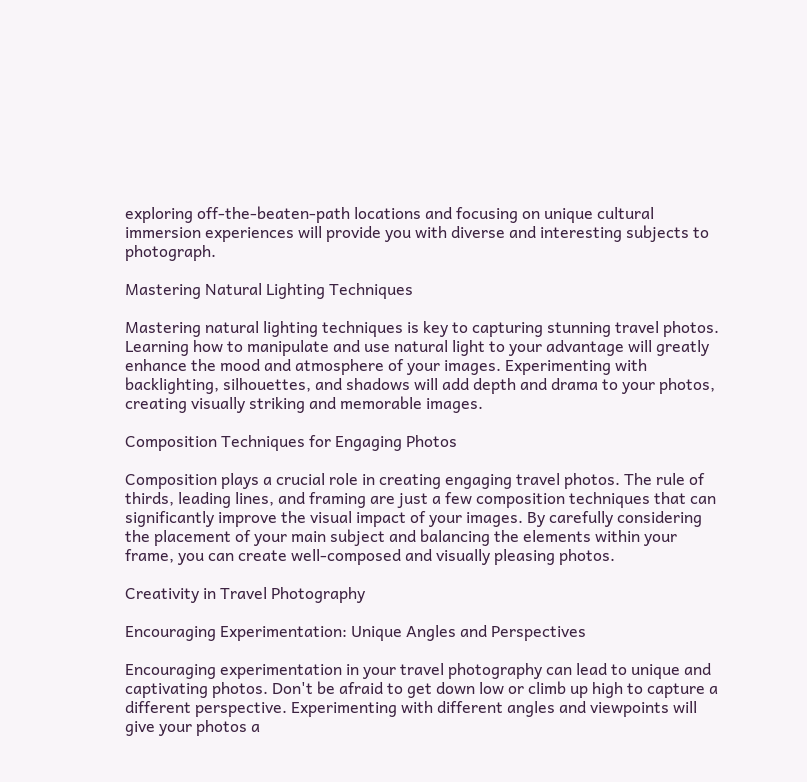exploring off-the-beaten-path locations and focusing on unique cultural immersion experiences will provide you with diverse and interesting subjects to photograph.

Mastering Natural Lighting Techniques

Mastering natural lighting techniques is key to capturing stunning travel photos. Learning how to manipulate and use natural light to your advantage will greatly enhance the mood and atmosphere of your images. Experimenting with backlighting, silhouettes, and shadows will add depth and drama to your photos, creating visually striking and memorable images.

Composition Techniques for Engaging Photos

Composition plays a crucial role in creating engaging travel photos. The rule of thirds, leading lines, and framing are just a few composition techniques that can significantly improve the visual impact of your images. By carefully considering the placement of your main subject and balancing the elements within your frame, you can create well-composed and visually pleasing photos.

Creativity in Travel Photography

Encouraging Experimentation: Unique Angles and Perspectives

Encouraging experimentation in your travel photography can lead to unique and captivating photos. Don't be afraid to get down low or climb up high to capture a different perspective. Experimenting with different angles and viewpoints will give your photos a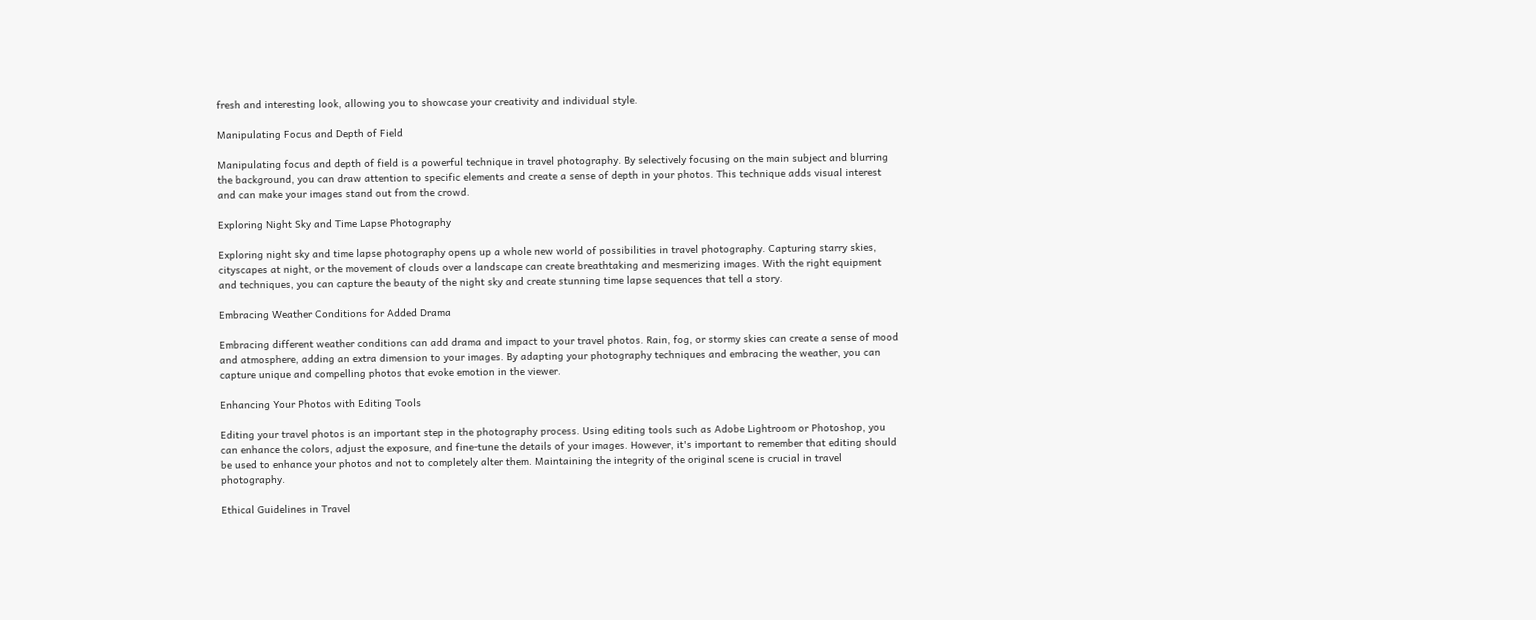fresh and interesting look, allowing you to showcase your creativity and individual style.

Manipulating Focus and Depth of Field

Manipulating focus and depth of field is a powerful technique in travel photography. By selectively focusing on the main subject and blurring the background, you can draw attention to specific elements and create a sense of depth in your photos. This technique adds visual interest and can make your images stand out from the crowd.

Exploring Night Sky and Time Lapse Photography

Exploring night sky and time lapse photography opens up a whole new world of possibilities in travel photography. Capturing starry skies, cityscapes at night, or the movement of clouds over a landscape can create breathtaking and mesmerizing images. With the right equipment and techniques, you can capture the beauty of the night sky and create stunning time lapse sequences that tell a story.

Embracing Weather Conditions for Added Drama

Embracing different weather conditions can add drama and impact to your travel photos. Rain, fog, or stormy skies can create a sense of mood and atmosphere, adding an extra dimension to your images. By adapting your photography techniques and embracing the weather, you can capture unique and compelling photos that evoke emotion in the viewer.

Enhancing Your Photos with Editing Tools

Editing your travel photos is an important step in the photography process. Using editing tools such as Adobe Lightroom or Photoshop, you can enhance the colors, adjust the exposure, and fine-tune the details of your images. However, it's important to remember that editing should be used to enhance your photos and not to completely alter them. Maintaining the integrity of the original scene is crucial in travel photography.

Ethical Guidelines in Travel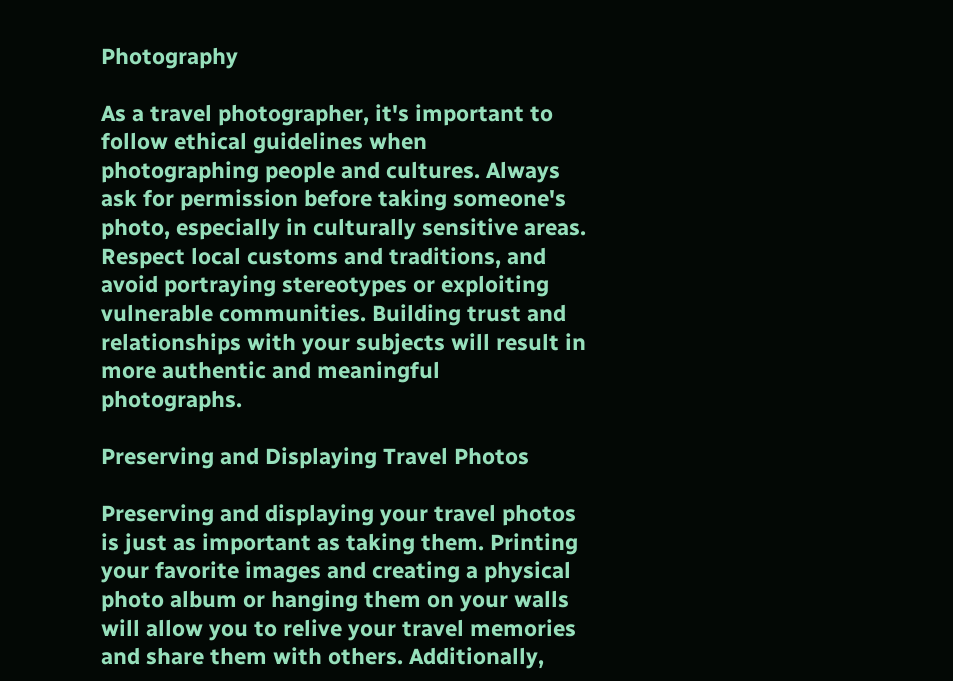Photography

As a travel photographer, it's important to follow ethical guidelines when photographing people and cultures. Always ask for permission before taking someone's photo, especially in culturally sensitive areas. Respect local customs and traditions, and avoid portraying stereotypes or exploiting vulnerable communities. Building trust and relationships with your subjects will result in more authentic and meaningful photographs.

Preserving and Displaying Travel Photos

Preserving and displaying your travel photos is just as important as taking them. Printing your favorite images and creating a physical photo album or hanging them on your walls will allow you to relive your travel memories and share them with others. Additionally,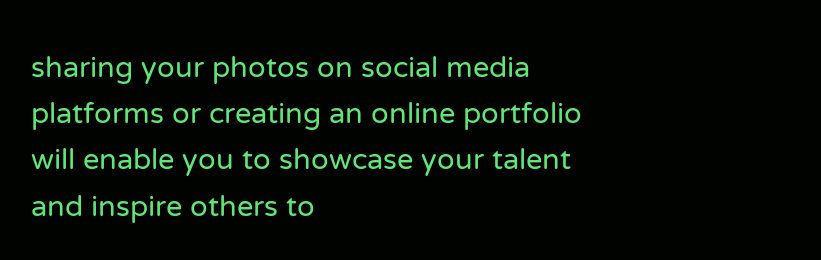sharing your photos on social media platforms or creating an online portfolio will enable you to showcase your talent and inspire others to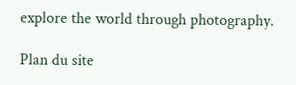explore the world through photography.

Plan du site